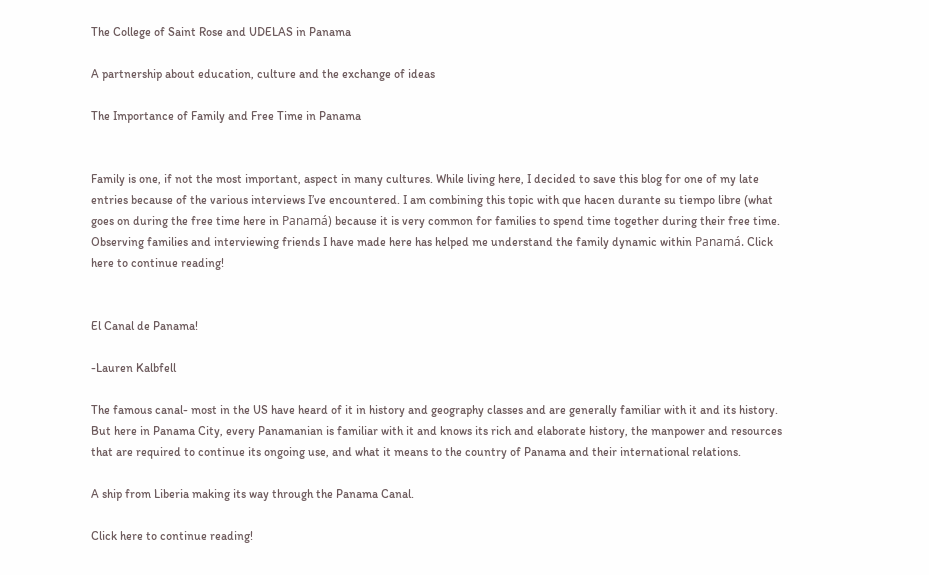The College of Saint Rose and UDELAS in Panama

A partnership about education, culture and the exchange of ideas

The Importance of Family and Free Time in Panama


Family is one, if not the most important, aspect in many cultures. While living here, I decided to save this blog for one of my late entries because of the various interviews I’ve encountered. I am combining this topic with que hacen durante su tiempo libre (what goes on during the free time here in Panamá) because it is very common for families to spend time together during their free time. Observing families and interviewing friends I have made here has helped me understand the family dynamic within Panamá. Click here to continue reading!


El Canal de Panama!

-Lauren Kalbfell

The famous canal- most in the US have heard of it in history and geography classes and are generally familiar with it and its history. But here in Panama City, every Panamanian is familiar with it and knows its rich and elaborate history, the manpower and resources that are required to continue its ongoing use, and what it means to the country of Panama and their international relations.

A ship from Liberia making its way through the Panama Canal.

Click here to continue reading!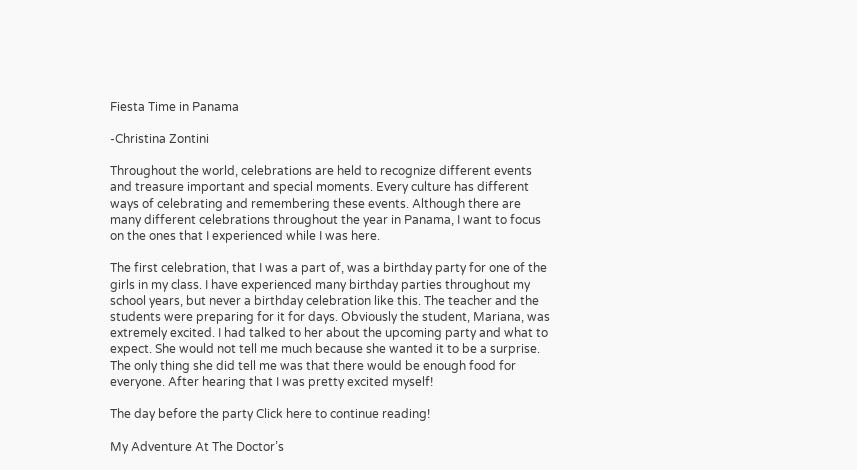Fiesta Time in Panama

-Christina Zontini

Throughout the world, celebrations are held to recognize different events and treasure important and special moments. Every culture has different ways of celebrating and remembering these events. Although there are many different celebrations throughout the year in Panama, I want to focus on the ones that I experienced while I was here.

The first celebration, that I was a part of, was a birthday party for one of the girls in my class. I have experienced many birthday parties throughout my school years, but never a birthday celebration like this. The teacher and the students were preparing for it for days. Obviously the student, Mariana, was extremely excited. I had talked to her about the upcoming party and what to expect. She would not tell me much because she wanted it to be a surprise. The only thing she did tell me was that there would be enough food for everyone. After hearing that I was pretty excited myself!

The day before the party Click here to continue reading!

My Adventure At The Doctor’s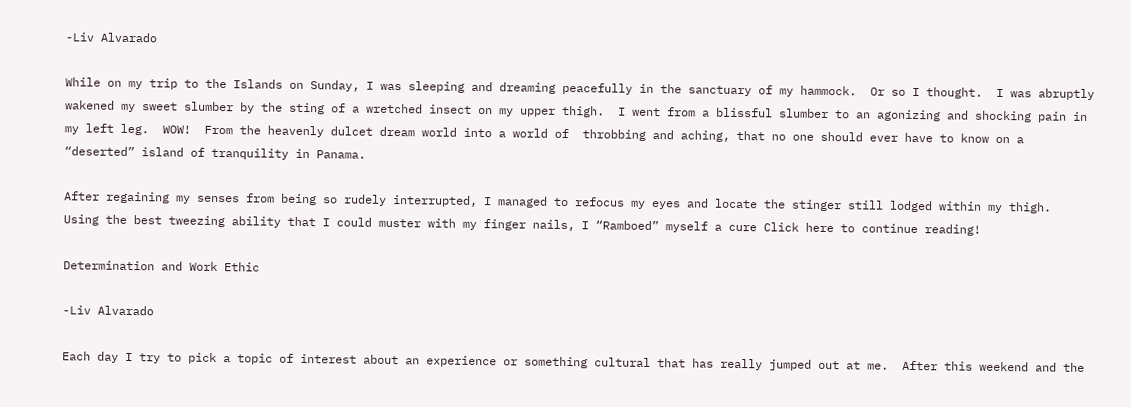-Liv Alvarado

While on my trip to the Islands on Sunday, I was sleeping and dreaming peacefully in the sanctuary of my hammock.  Or so I thought.  I was abruptly wakened my sweet slumber by the sting of a wretched insect on my upper thigh.  I went from a blissful slumber to an agonizing and shocking pain in my left leg.  WOW!  From the heavenly dulcet dream world into a world of  throbbing and aching, that no one should ever have to know on a “deserted” island of tranquility in Panama.

After regaining my senses from being so rudely interrupted, I managed to refocus my eyes and locate the stinger still lodged within my thigh.  Using the best tweezing ability that I could muster with my finger nails, I “Ramboed” myself a cure Click here to continue reading!

Determination and Work Ethic

-Liv Alvarado

Each day I try to pick a topic of interest about an experience or something cultural that has really jumped out at me.  After this weekend and the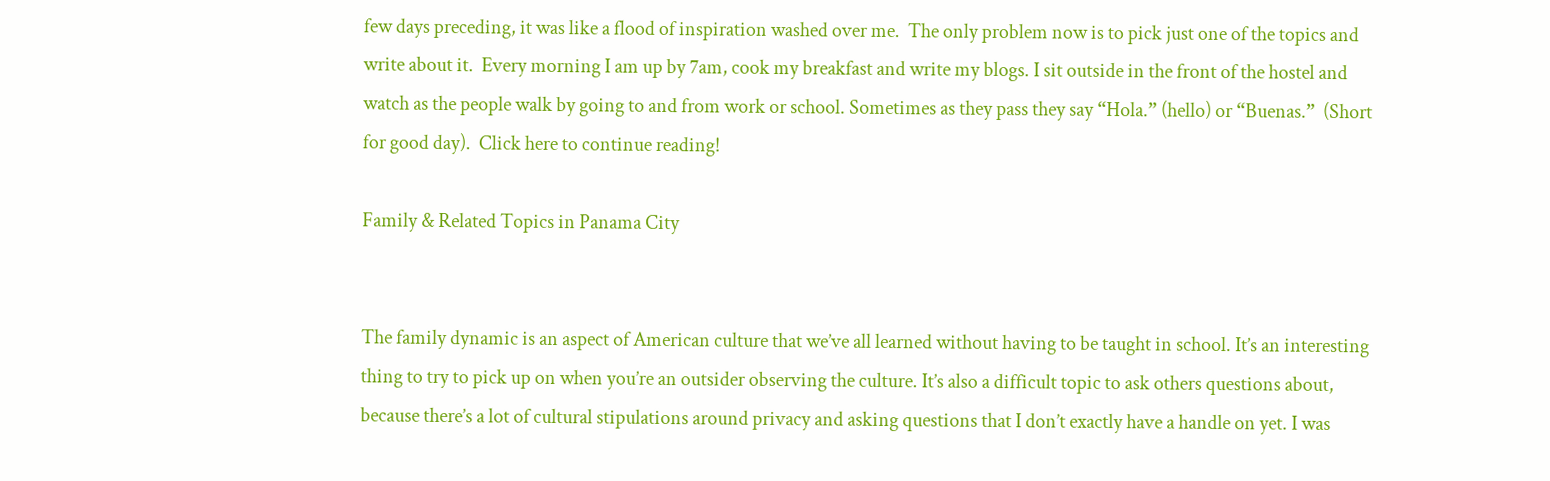few days preceding, it was like a flood of inspiration washed over me.  The only problem now is to pick just one of the topics and write about it.  Every morning I am up by 7am, cook my breakfast and write my blogs. I sit outside in the front of the hostel and watch as the people walk by going to and from work or school. Sometimes as they pass they say “Hola.” (hello) or “Buenas.”  (Short for good day).  Click here to continue reading!

Family & Related Topics in Panama City


The family dynamic is an aspect of American culture that we’ve all learned without having to be taught in school. It’s an interesting thing to try to pick up on when you’re an outsider observing the culture. It’s also a difficult topic to ask others questions about, because there’s a lot of cultural stipulations around privacy and asking questions that I don’t exactly have a handle on yet. I was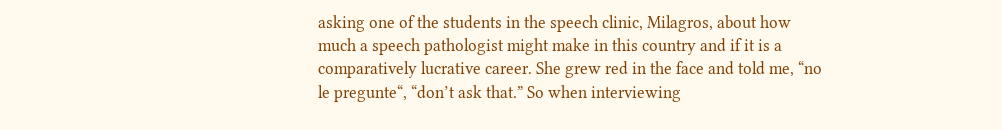asking one of the students in the speech clinic, Milagros, about how much a speech pathologist might make in this country and if it is a comparatively lucrative career. She grew red in the face and told me, “no le pregunte“, “don’t ask that.” So when interviewing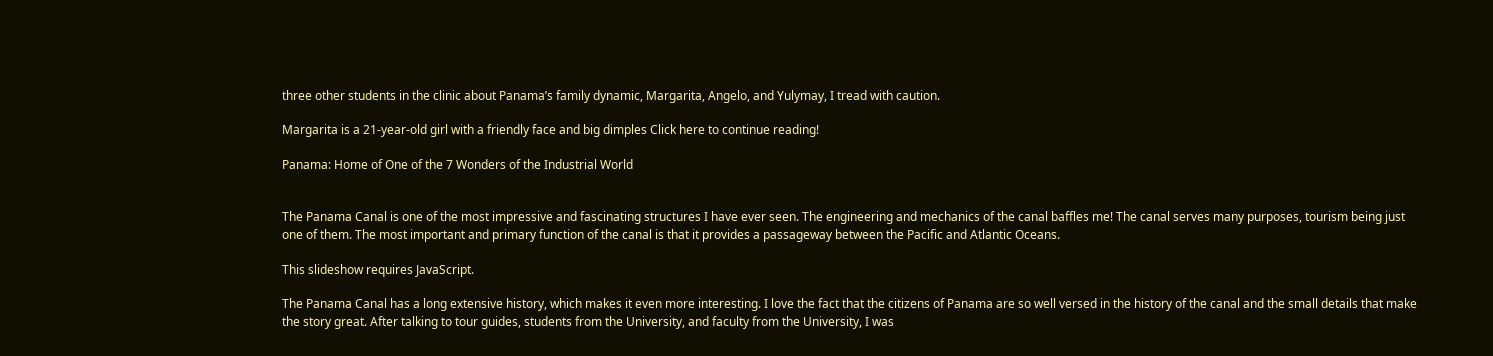three other students in the clinic about Panama’s family dynamic, Margarita, Angelo, and Yulymay, I tread with caution.

Margarita is a 21-year-old girl with a friendly face and big dimples Click here to continue reading!

Panama: Home of One of the 7 Wonders of the Industrial World


The Panama Canal is one of the most impressive and fascinating structures I have ever seen. The engineering and mechanics of the canal baffles me! The canal serves many purposes, tourism being just one of them. The most important and primary function of the canal is that it provides a passageway between the Pacific and Atlantic Oceans.

This slideshow requires JavaScript.

The Panama Canal has a long extensive history, which makes it even more interesting. I love the fact that the citizens of Panama are so well versed in the history of the canal and the small details that make the story great. After talking to tour guides, students from the University, and faculty from the University, I was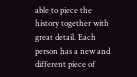able to piece the history together with great detail. Each person has a new and different piece of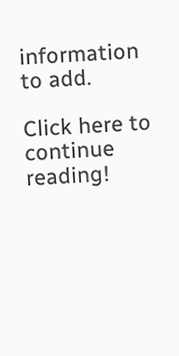information to add.

Click here to continue reading!